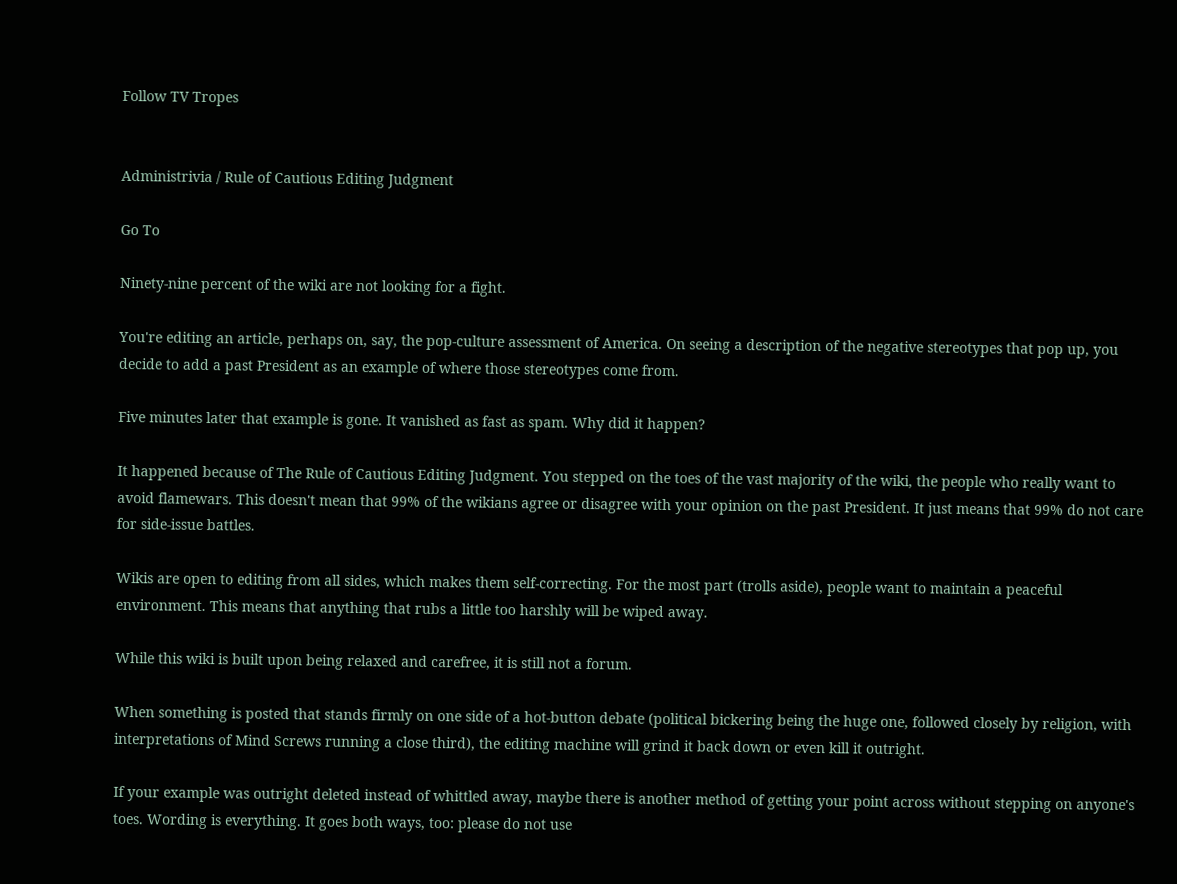Follow TV Tropes


Administrivia / Rule of Cautious Editing Judgment

Go To

Ninety-nine percent of the wiki are not looking for a fight.

You're editing an article, perhaps on, say, the pop-culture assessment of America. On seeing a description of the negative stereotypes that pop up, you decide to add a past President as an example of where those stereotypes come from.

Five minutes later that example is gone. It vanished as fast as spam. Why did it happen?

It happened because of The Rule of Cautious Editing Judgment. You stepped on the toes of the vast majority of the wiki, the people who really want to avoid flamewars. This doesn't mean that 99% of the wikians agree or disagree with your opinion on the past President. It just means that 99% do not care for side-issue battles.

Wikis are open to editing from all sides, which makes them self-correcting. For the most part (trolls aside), people want to maintain a peaceful environment. This means that anything that rubs a little too harshly will be wiped away.

While this wiki is built upon being relaxed and carefree, it is still not a forum.

When something is posted that stands firmly on one side of a hot-button debate (political bickering being the huge one, followed closely by religion, with interpretations of Mind Screws running a close third), the editing machine will grind it back down or even kill it outright.

If your example was outright deleted instead of whittled away, maybe there is another method of getting your point across without stepping on anyone's toes. Wording is everything. It goes both ways, too: please do not use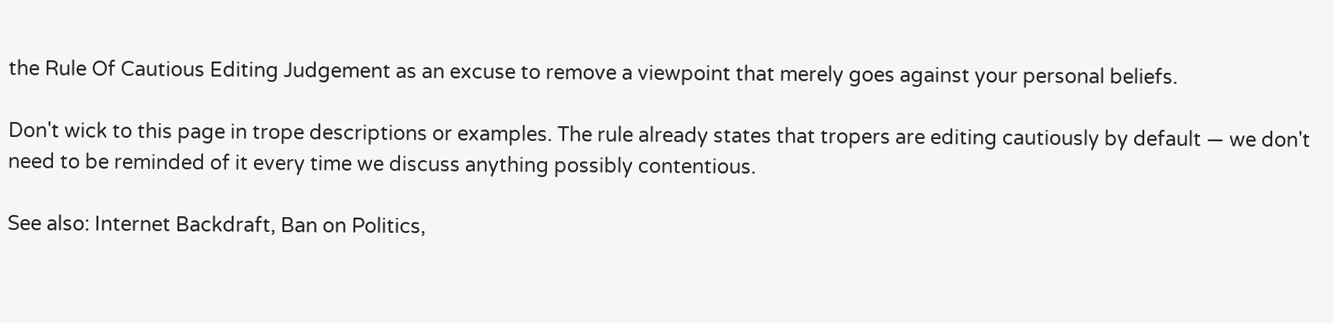the Rule Of Cautious Editing Judgement as an excuse to remove a viewpoint that merely goes against your personal beliefs.

Don't wick to this page in trope descriptions or examples. The rule already states that tropers are editing cautiously by default — we don't need to be reminded of it every time we discuss anything possibly contentious.

See also: Internet Backdraft, Ban on Politics,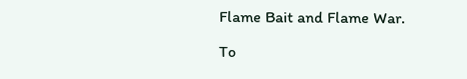Flame Bait and Flame War.

To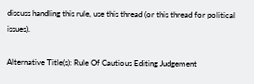discuss handling this rule, use this thread (or this thread for political issues).

Alternative Title(s): Rule Of Cautious Editing Judgement